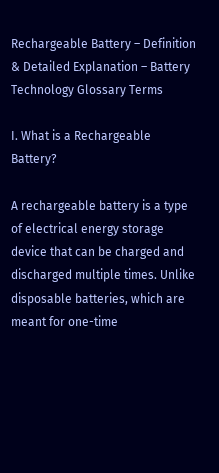Rechargeable Battery – Definition & Detailed Explanation – Battery Technology Glossary Terms

I. What is a Rechargeable Battery?

A rechargeable battery is a type of electrical energy storage device that can be charged and discharged multiple times. Unlike disposable batteries, which are meant for one-time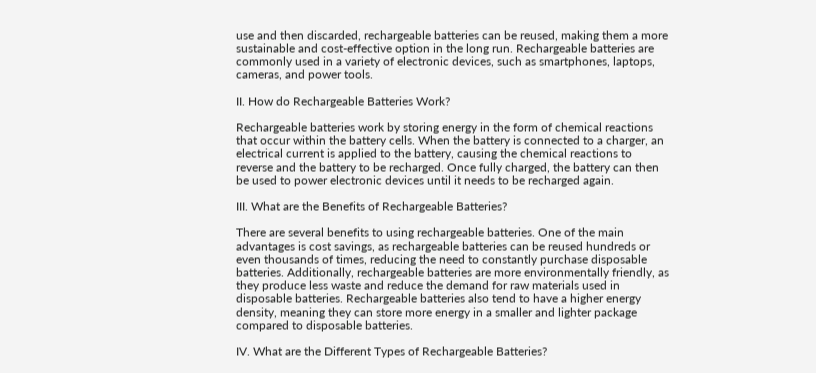use and then discarded, rechargeable batteries can be reused, making them a more sustainable and cost-effective option in the long run. Rechargeable batteries are commonly used in a variety of electronic devices, such as smartphones, laptops, cameras, and power tools.

II. How do Rechargeable Batteries Work?

Rechargeable batteries work by storing energy in the form of chemical reactions that occur within the battery cells. When the battery is connected to a charger, an electrical current is applied to the battery, causing the chemical reactions to reverse and the battery to be recharged. Once fully charged, the battery can then be used to power electronic devices until it needs to be recharged again.

III. What are the Benefits of Rechargeable Batteries?

There are several benefits to using rechargeable batteries. One of the main advantages is cost savings, as rechargeable batteries can be reused hundreds or even thousands of times, reducing the need to constantly purchase disposable batteries. Additionally, rechargeable batteries are more environmentally friendly, as they produce less waste and reduce the demand for raw materials used in disposable batteries. Rechargeable batteries also tend to have a higher energy density, meaning they can store more energy in a smaller and lighter package compared to disposable batteries.

IV. What are the Different Types of Rechargeable Batteries?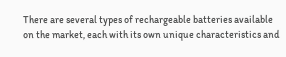There are several types of rechargeable batteries available on the market, each with its own unique characteristics and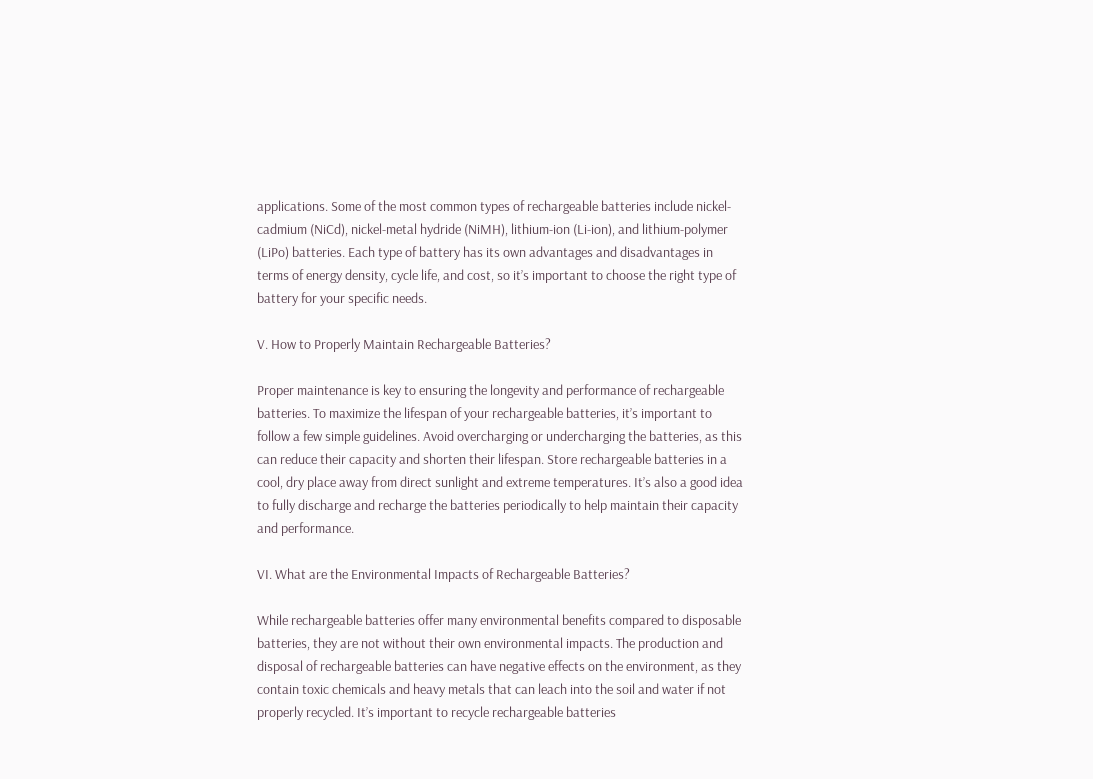applications. Some of the most common types of rechargeable batteries include nickel-cadmium (NiCd), nickel-metal hydride (NiMH), lithium-ion (Li-ion), and lithium-polymer (LiPo) batteries. Each type of battery has its own advantages and disadvantages in terms of energy density, cycle life, and cost, so it’s important to choose the right type of battery for your specific needs.

V. How to Properly Maintain Rechargeable Batteries?

Proper maintenance is key to ensuring the longevity and performance of rechargeable batteries. To maximize the lifespan of your rechargeable batteries, it’s important to follow a few simple guidelines. Avoid overcharging or undercharging the batteries, as this can reduce their capacity and shorten their lifespan. Store rechargeable batteries in a cool, dry place away from direct sunlight and extreme temperatures. It’s also a good idea to fully discharge and recharge the batteries periodically to help maintain their capacity and performance.

VI. What are the Environmental Impacts of Rechargeable Batteries?

While rechargeable batteries offer many environmental benefits compared to disposable batteries, they are not without their own environmental impacts. The production and disposal of rechargeable batteries can have negative effects on the environment, as they contain toxic chemicals and heavy metals that can leach into the soil and water if not properly recycled. It’s important to recycle rechargeable batteries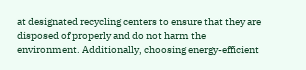at designated recycling centers to ensure that they are disposed of properly and do not harm the environment. Additionally, choosing energy-efficient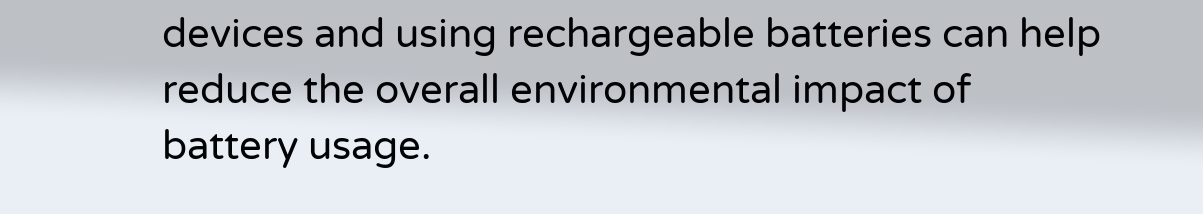devices and using rechargeable batteries can help reduce the overall environmental impact of battery usage.